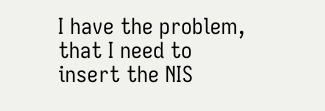I have the problem, that I need to insert the NIS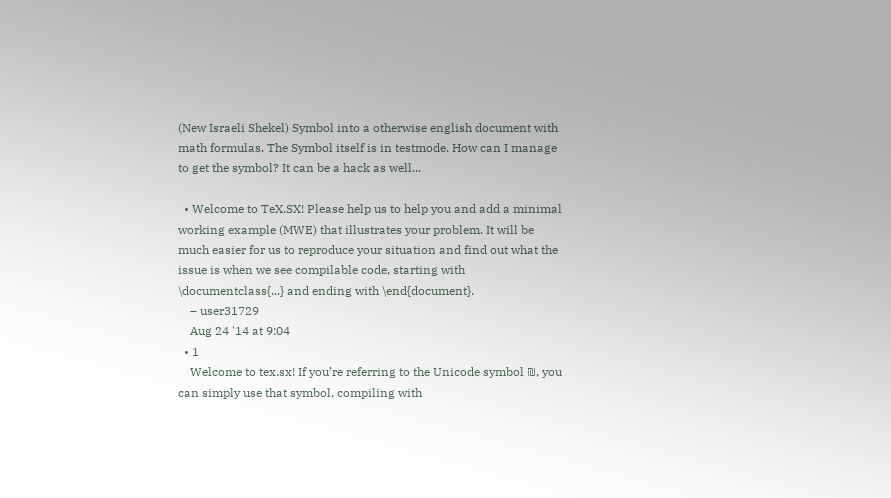(New Israeli Shekel) Symbol into a otherwise english document with math formulas. The Symbol itself is in testmode. How can I manage to get the symbol? It can be a hack as well...

  • Welcome to TeX.SX! Please help us to help you and add a minimal working example (MWE) that illustrates your problem. It will be much easier for us to reproduce your situation and find out what the issue is when we see compilable code, starting with \documentclass{...} and ending with \end{document}.
    – user31729
    Aug 24 '14 at 9:04
  • 1
    Welcome to tex.sx! If you’re referring to the Unicode symbol ₪, you can simply use that symbol, compiling with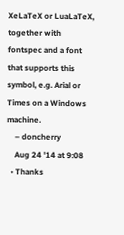XeLaTeX or LuaLaTeX, together with fontspec and a font that supports this symbol, e.g. Arial or Times on a Windows machine.
    – doncherry
    Aug 24 '14 at 9:08
  • Thanks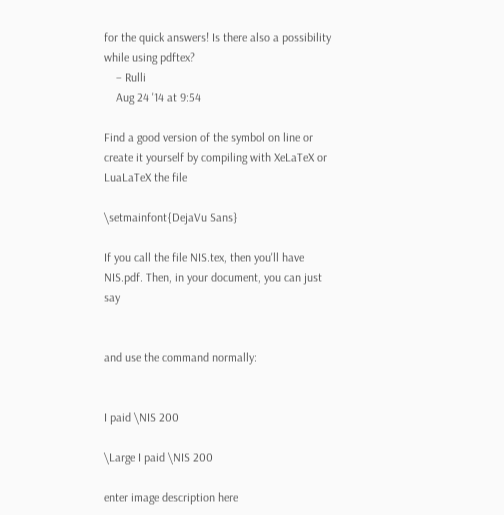for the quick answers! Is there also a possibility while using pdftex?
    – Rulli
    Aug 24 '14 at 9:54

Find a good version of the symbol on line or create it yourself by compiling with XeLaTeX or LuaLaTeX the file

\setmainfont{DejaVu Sans}

If you call the file NIS.tex, then you'll have NIS.pdf. Then, in your document, you can just say


and use the command normally:


I paid \NIS 200

\Large I paid \NIS 200

enter image description here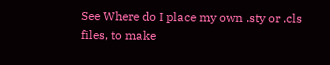See Where do I place my own .sty or .cls files, to make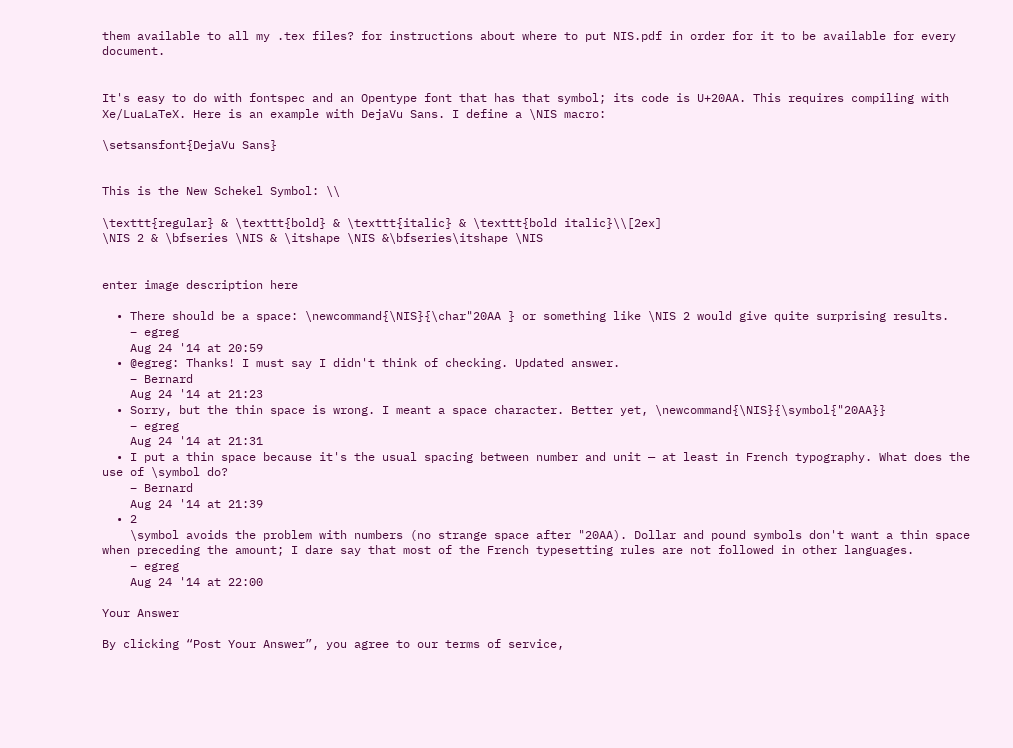them available to all my .tex files? for instructions about where to put NIS.pdf in order for it to be available for every document.


It's easy to do with fontspec and an Opentype font that has that symbol; its code is U+20AA. This requires compiling with Xe/LuaLaTeX. Here is an example with DejaVu Sans. I define a \NIS macro:

\setsansfont{DejaVu Sans}


This is the New Schekel Symbol: \\

\texttt{regular} & \texttt{bold} & \texttt{italic} & \texttt{bold italic}\\[2ex]
\NIS 2 & \bfseries \NIS & \itshape \NIS &\bfseries\itshape \NIS


enter image description here

  • There should be a space: \newcommand{\NIS}{\char"20AA } or something like \NIS 2 would give quite surprising results.
    – egreg
    Aug 24 '14 at 20:59
  • @egreg: Thanks! I must say I didn't think of checking. Updated answer.
    – Bernard
    Aug 24 '14 at 21:23
  • Sorry, but the thin space is wrong. I meant a space character. Better yet, \newcommand{\NIS}{\symbol{"20AA}}
    – egreg
    Aug 24 '14 at 21:31
  • I put a thin space because it's the usual spacing between number and unit — at least in French typography. What does the use of \symbol do?
    – Bernard
    Aug 24 '14 at 21:39
  • 2
    \symbol avoids the problem with numbers (no strange space after "20AA). Dollar and pound symbols don't want a thin space when preceding the amount; I dare say that most of the French typesetting rules are not followed in other languages.
    – egreg
    Aug 24 '14 at 22:00

Your Answer

By clicking “Post Your Answer”, you agree to our terms of service,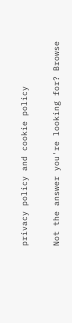privacy policy and cookie policy

Not the answer you're looking for? Browse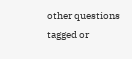other questions tagged or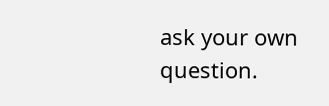ask your own question.